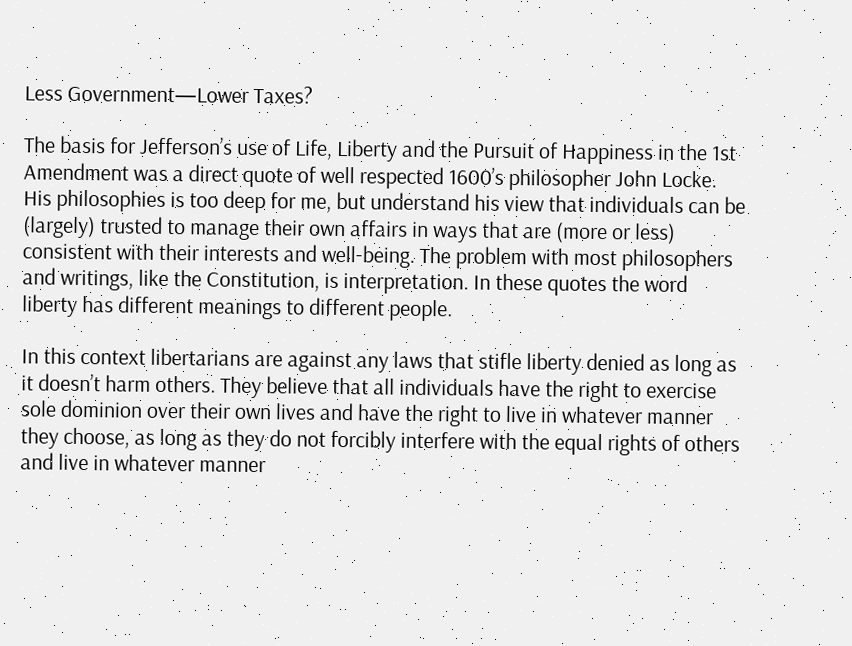Less Government—Lower Taxes?

The basis for Jefferson’s use of Life, Liberty and the Pursuit of Happiness in the 1st Amendment was a direct quote of well respected 1600’s philosopher John Locke. His philosophies is too deep for me, but understand his view that individuals can be (largely) trusted to manage their own affairs in ways that are (more or less) consistent with their interests and well-being. The problem with most philosophers and writings, like the Constitution, is interpretation. In these quotes the word liberty has different meanings to different people.

In this context libertarians are against any laws that stifle liberty denied as long as it doesn’t harm others. They believe that all individuals have the right to exercise sole dominion over their own lives and have the right to live in whatever manner they choose, as long as they do not forcibly interfere with the equal rights of others and live in whatever manner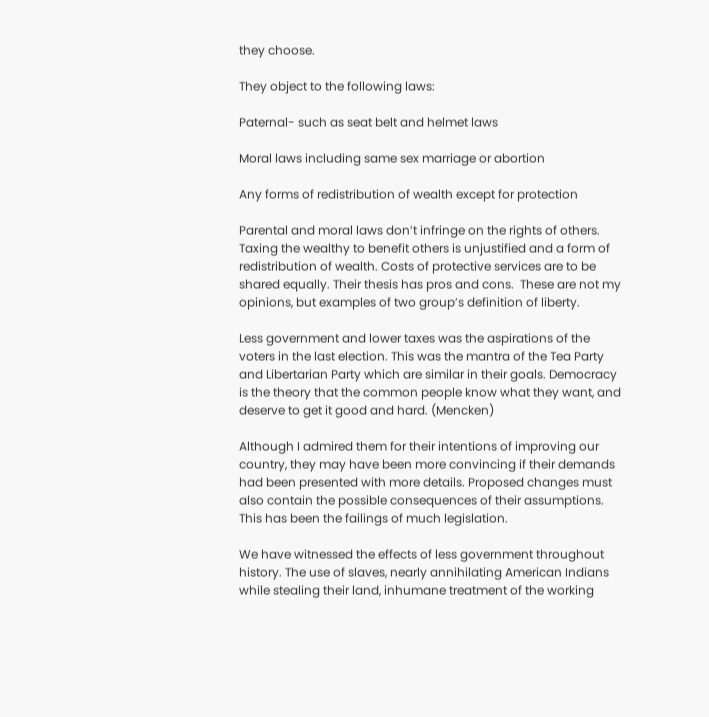they choose.

They object to the following laws:

Paternal- such as seat belt and helmet laws

Moral laws including same sex marriage or abortion

Any forms of redistribution of wealth except for protection

Parental and moral laws don’t infringe on the rights of others. Taxing the wealthy to benefit others is unjustified and a form of redistribution of wealth. Costs of protective services are to be shared equally. Their thesis has pros and cons.  These are not my opinions, but examples of two group’s definition of liberty.

Less government and lower taxes was the aspirations of the voters in the last election. This was the mantra of the Tea Party and Libertarian Party which are similar in their goals. Democracy is the theory that the common people know what they want, and deserve to get it good and hard. (Mencken)

Although I admired them for their intentions of improving our country, they may have been more convincing if their demands had been presented with more details. Proposed changes must also contain the possible consequences of their assumptions. This has been the failings of much legislation.

We have witnessed the effects of less government throughout history. The use of slaves, nearly annihilating American Indians while stealing their land, inhumane treatment of the working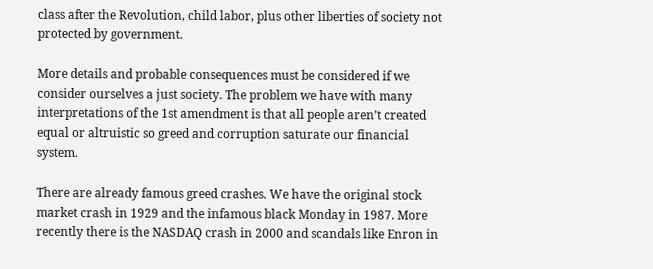class after the Revolution, child labor, plus other liberties of society not protected by government.

More details and probable consequences must be considered if we consider ourselves a just society. The problem we have with many interpretations of the 1st amendment is that all people aren’t created equal or altruistic so greed and corruption saturate our financial system.

There are already famous greed crashes. We have the original stock market crash in 1929 and the infamous black Monday in 1987. More recently there is the NASDAQ crash in 2000 and scandals like Enron in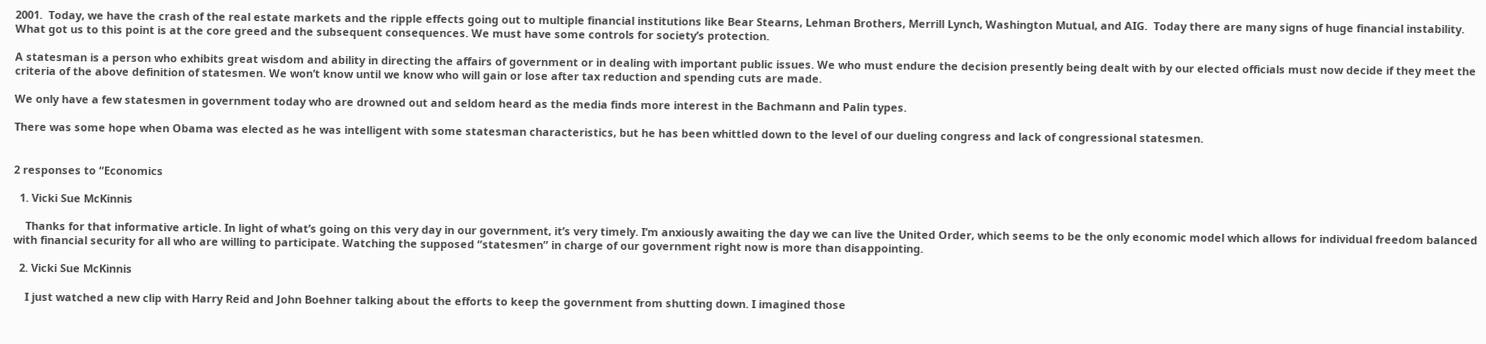2001.  Today, we have the crash of the real estate markets and the ripple effects going out to multiple financial institutions like Bear Stearns, Lehman Brothers, Merrill Lynch, Washington Mutual, and AIG.  Today there are many signs of huge financial instability.  What got us to this point is at the core greed and the subsequent consequences. We must have some controls for society’s protection.

A statesman is a person who exhibits great wisdom and ability in directing the affairs of government or in dealing with important public issues. We who must endure the decision presently being dealt with by our elected officials must now decide if they meet the criteria of the above definition of statesmen. We won’t know until we know who will gain or lose after tax reduction and spending cuts are made.

We only have a few statesmen in government today who are drowned out and seldom heard as the media finds more interest in the Bachmann and Palin types.

There was some hope when Obama was elected as he was intelligent with some statesman characteristics, but he has been whittled down to the level of our dueling congress and lack of congressional statesmen.


2 responses to “Economics

  1. Vicki Sue McKinnis

    Thanks for that informative article. In light of what’s going on this very day in our government, it’s very timely. I’m anxiously awaiting the day we can live the United Order, which seems to be the only economic model which allows for individual freedom balanced with financial security for all who are willing to participate. Watching the supposed “statesmen” in charge of our government right now is more than disappointing.

  2. Vicki Sue McKinnis

    I just watched a new clip with Harry Reid and John Boehner talking about the efforts to keep the government from shutting down. I imagined those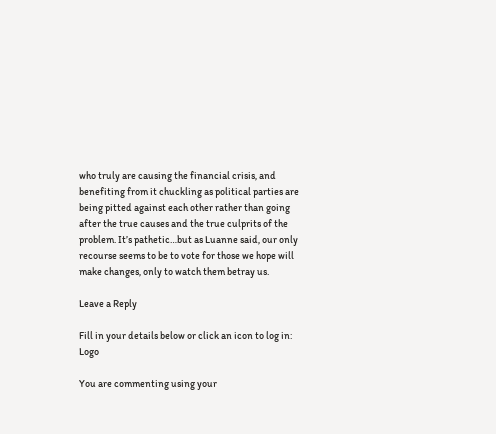who truly are causing the financial crisis, and benefiting from it chuckling as political parties are being pitted against each other rather than going after the true causes and the true culprits of the problem. It’s pathetic…but as Luanne said, our only recourse seems to be to vote for those we hope will make changes, only to watch them betray us.

Leave a Reply

Fill in your details below or click an icon to log in: Logo

You are commenting using your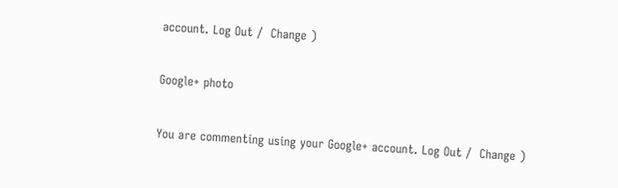account. Log Out /  Change )

Google+ photo

You are commenting using your Google+ account. Log Out /  Change )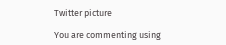Twitter picture

You are commenting using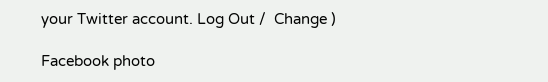your Twitter account. Log Out /  Change )

Facebook photo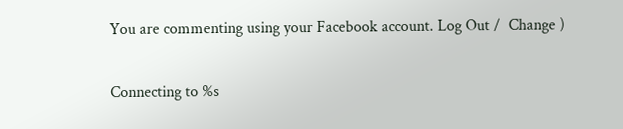You are commenting using your Facebook account. Log Out /  Change )


Connecting to %s